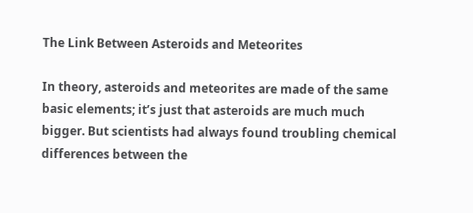The Link Between Asteroids and Meteorites

In theory, asteroids and meteorites are made of the same basic elements; it’s just that asteroids are much much bigger. But scientists had always found troubling chemical differences between the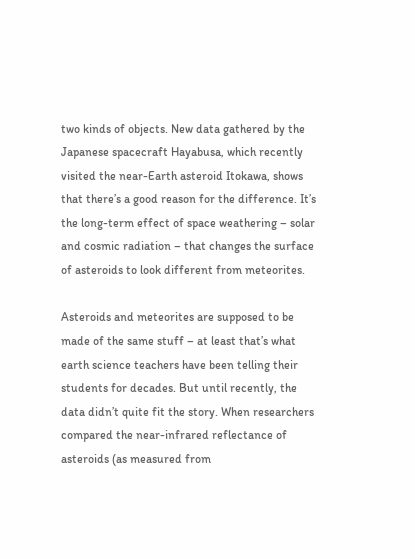two kinds of objects. New data gathered by the Japanese spacecraft Hayabusa, which recently visited the near-Earth asteroid Itokawa, shows that there’s a good reason for the difference. It’s the long-term effect of space weathering – solar and cosmic radiation – that changes the surface of asteroids to look different from meteorites.

Asteroids and meteorites are supposed to be made of the same stuff – at least that’s what earth science teachers have been telling their students for decades. But until recently, the data didn’t quite fit the story. When researchers compared the near-infrared reflectance of asteroids (as measured from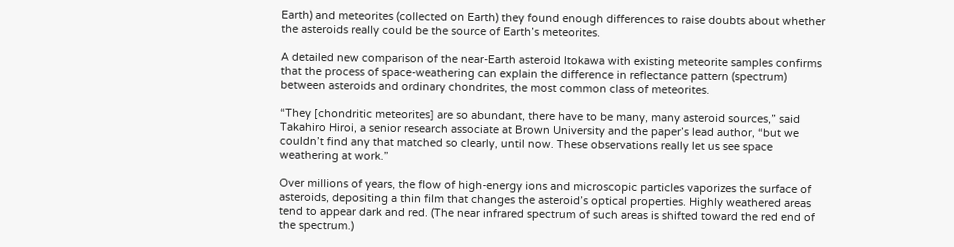Earth) and meteorites (collected on Earth) they found enough differences to raise doubts about whether the asteroids really could be the source of Earth’s meteorites.

A detailed new comparison of the near-Earth asteroid Itokawa with existing meteorite samples confirms that the process of space-weathering can explain the difference in reflectance pattern (spectrum) between asteroids and ordinary chondrites, the most common class of meteorites.

“They [chondritic meteorites] are so abundant, there have to be many, many asteroid sources,” said Takahiro Hiroi, a senior research associate at Brown University and the paper’s lead author, “but we couldn’t find any that matched so clearly, until now. These observations really let us see space weathering at work.”

Over millions of years, the flow of high-energy ions and microscopic particles vaporizes the surface of asteroids, depositing a thin film that changes the asteroid’s optical properties. Highly weathered areas tend to appear dark and red. (The near infrared spectrum of such areas is shifted toward the red end of the spectrum.)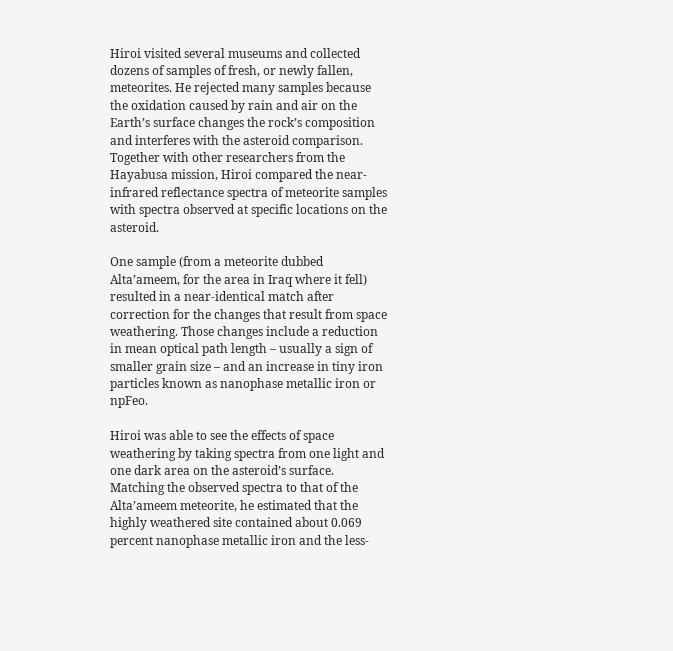Hiroi visited several museums and collected dozens of samples of fresh, or newly fallen, meteorites. He rejected many samples because the oxidation caused by rain and air on the Earth’s surface changes the rock’s composition and interferes with the asteroid comparison. Together with other researchers from the Hayabusa mission, Hiroi compared the near-infrared reflectance spectra of meteorite samples with spectra observed at specific locations on the asteroid.

One sample (from a meteorite dubbed Alta’ameem, for the area in Iraq where it fell) resulted in a near-identical match after correction for the changes that result from space weathering. Those changes include a reduction in mean optical path length – usually a sign of smaller grain size – and an increase in tiny iron particles known as nanophase metallic iron or npFeo.

Hiroi was able to see the effects of space weathering by taking spectra from one light and one dark area on the asteroid’s surface. Matching the observed spectra to that of the Alta’ameem meteorite, he estimated that the highly weathered site contained about 0.069 percent nanophase metallic iron and the less-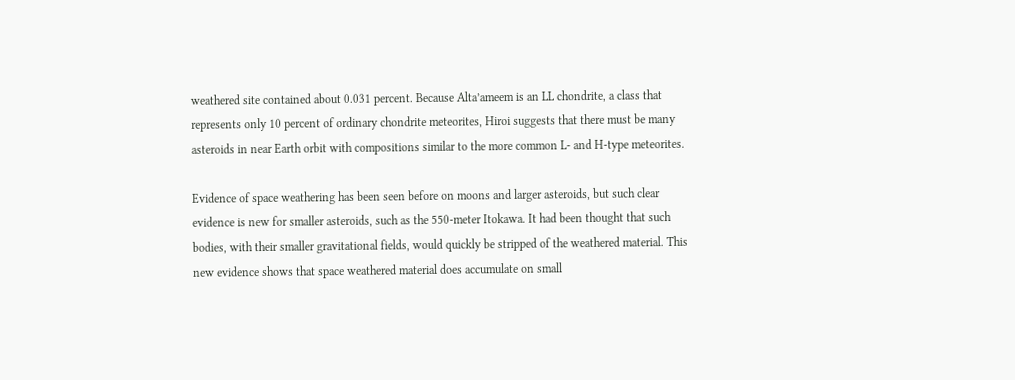weathered site contained about 0.031 percent. Because Alta’ameem is an LL chondrite, a class that represents only 10 percent of ordinary chondrite meteorites, Hiroi suggests that there must be many asteroids in near Earth orbit with compositions similar to the more common L- and H-type meteorites.

Evidence of space weathering has been seen before on moons and larger asteroids, but such clear evidence is new for smaller asteroids, such as the 550-meter Itokawa. It had been thought that such bodies, with their smaller gravitational fields, would quickly be stripped of the weathered material. This new evidence shows that space weathered material does accumulate on small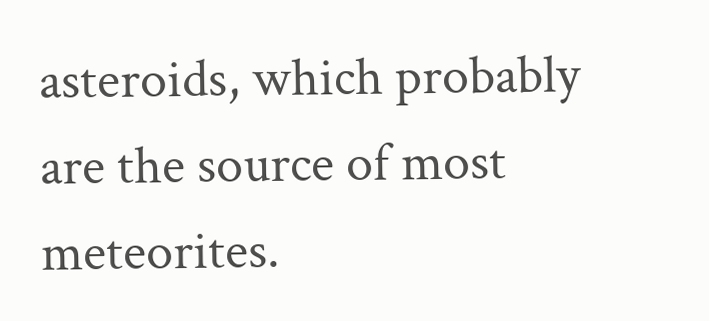asteroids, which probably are the source of most meteorites.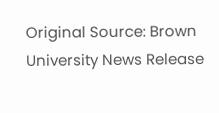Original Source: Brown University News Release